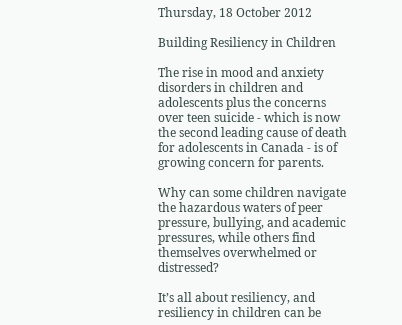Thursday, 18 October 2012

Building Resiliency in Children

The rise in mood and anxiety disorders in children and adolescents plus the concerns over teen suicide - which is now the second leading cause of death for adolescents in Canada - is of growing concern for parents.

Why can some children navigate the hazardous waters of peer pressure, bullying, and academic pressures, while others find themselves overwhelmed or distressed?

It’s all about resiliency, and resiliency in children can be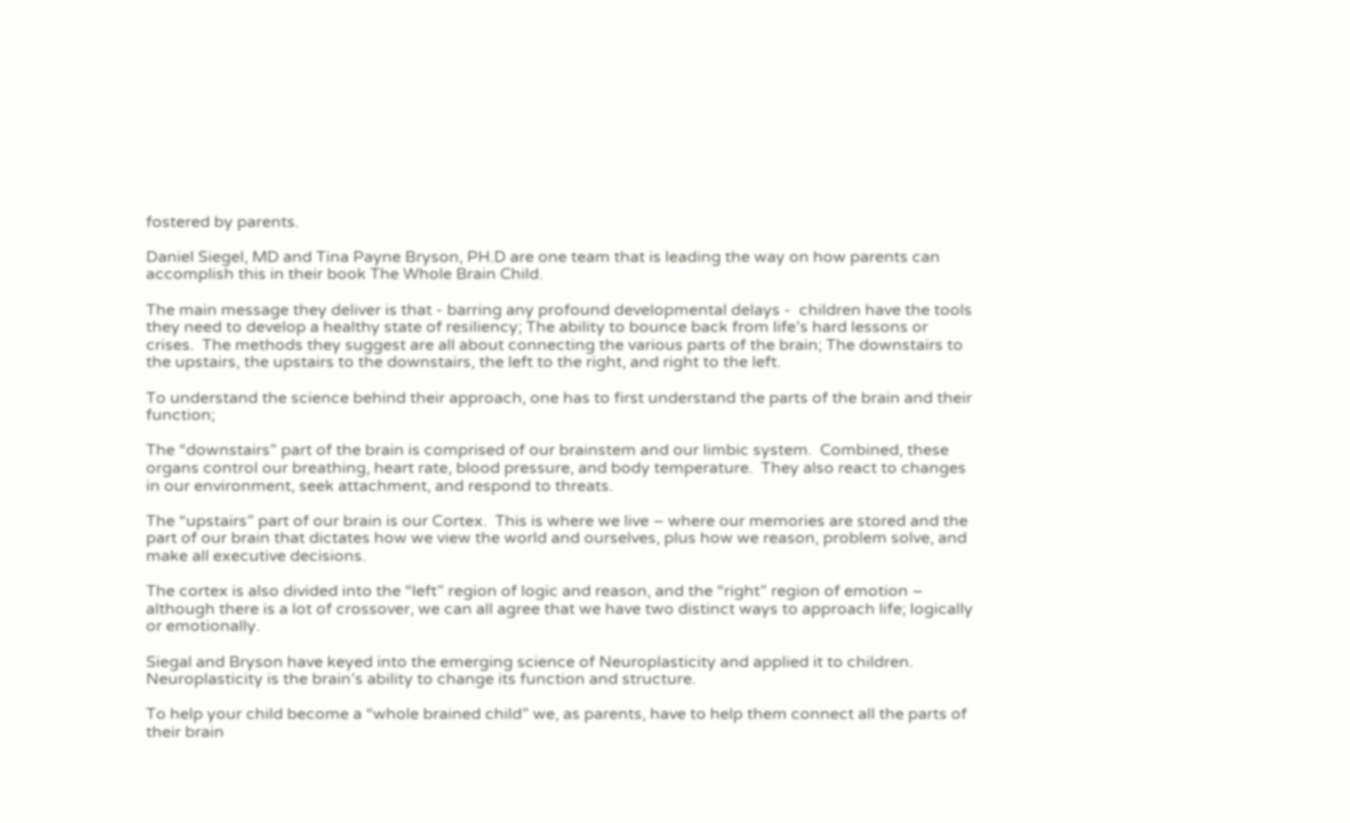fostered by parents.

Daniel Siegel, MD and Tina Payne Bryson, PH.D are one team that is leading the way on how parents can accomplish this in their book The Whole Brain Child.

The main message they deliver is that - barring any profound developmental delays -  children have the tools they need to develop a healthy state of resiliency; The ability to bounce back from life’s hard lessons or crises.  The methods they suggest are all about connecting the various parts of the brain; The downstairs to the upstairs, the upstairs to the downstairs, the left to the right, and right to the left.

To understand the science behind their approach, one has to first understand the parts of the brain and their function;

The “downstairs” part of the brain is comprised of our brainstem and our limbic system.  Combined, these organs control our breathing, heart rate, blood pressure, and body temperature.  They also react to changes in our environment, seek attachment, and respond to threats.

The “upstairs” part of our brain is our Cortex.  This is where we live – where our memories are stored and the part of our brain that dictates how we view the world and ourselves, plus how we reason, problem solve, and make all executive decisions.

The cortex is also divided into the “left” region of logic and reason, and the “right” region of emotion – although there is a lot of crossover, we can all agree that we have two distinct ways to approach life; logically or emotionally.

Siegal and Bryson have keyed into the emerging science of Neuroplasticity and applied it to children.  Neuroplasticity is the brain’s ability to change its function and structure.

To help your child become a “whole brained child” we, as parents, have to help them connect all the parts of their brain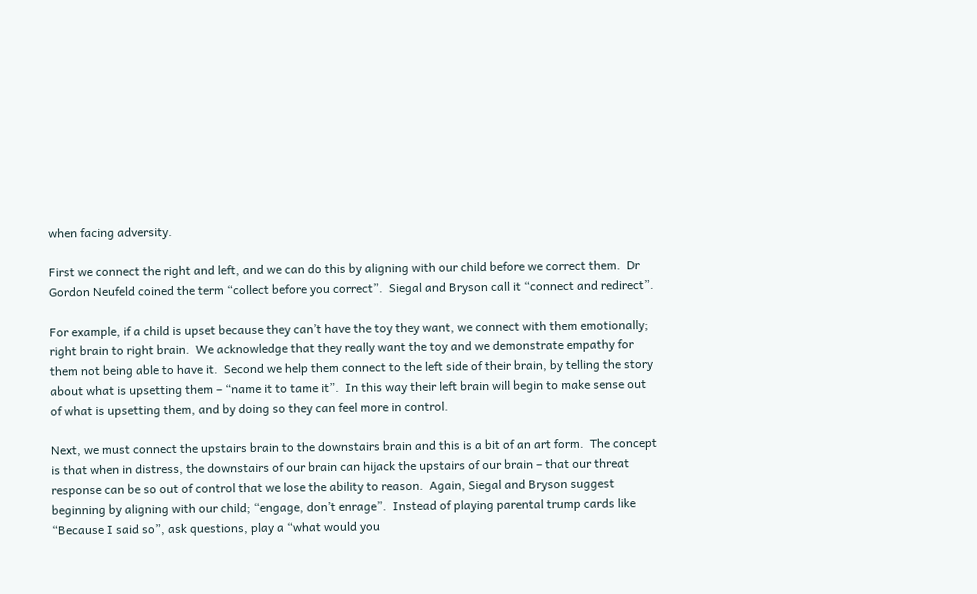when facing adversity.

First we connect the right and left, and we can do this by aligning with our child before we correct them.  Dr Gordon Neufeld coined the term “collect before you correct”.  Siegal and Bryson call it “connect and redirect”.

For example, if a child is upset because they can’t have the toy they want, we connect with them emotionally; right brain to right brain.  We acknowledge that they really want the toy and we demonstrate empathy for them not being able to have it.  Second we help them connect to the left side of their brain, by telling the story about what is upsetting them – “name it to tame it”.  In this way their left brain will begin to make sense out of what is upsetting them, and by doing so they can feel more in control.

Next, we must connect the upstairs brain to the downstairs brain and this is a bit of an art form.  The concept is that when in distress, the downstairs of our brain can hijack the upstairs of our brain – that our threat response can be so out of control that we lose the ability to reason.  Again, Siegal and Bryson suggest beginning by aligning with our child; “engage, don’t enrage”.  Instead of playing parental trump cards like “Because I said so”, ask questions, play a “what would you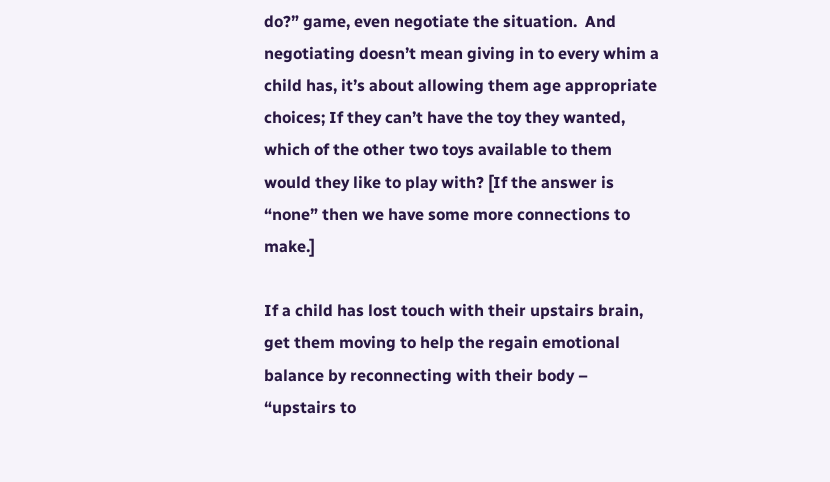do?” game, even negotiate the situation.  And negotiating doesn’t mean giving in to every whim a child has, it’s about allowing them age appropriate choices; If they can’t have the toy they wanted, which of the other two toys available to them would they like to play with? [If the answer is “none” then we have some more connections to make.]

If a child has lost touch with their upstairs brain, get them moving to help the regain emotional balance by reconnecting with their body – “upstairs to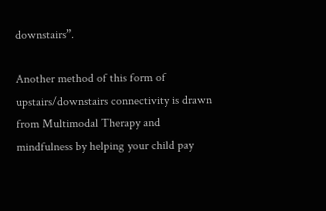downstairs”.

Another method of this form of upstairs/downstairs connectivity is drawn from Multimodal Therapy and mindfulness by helping your child pay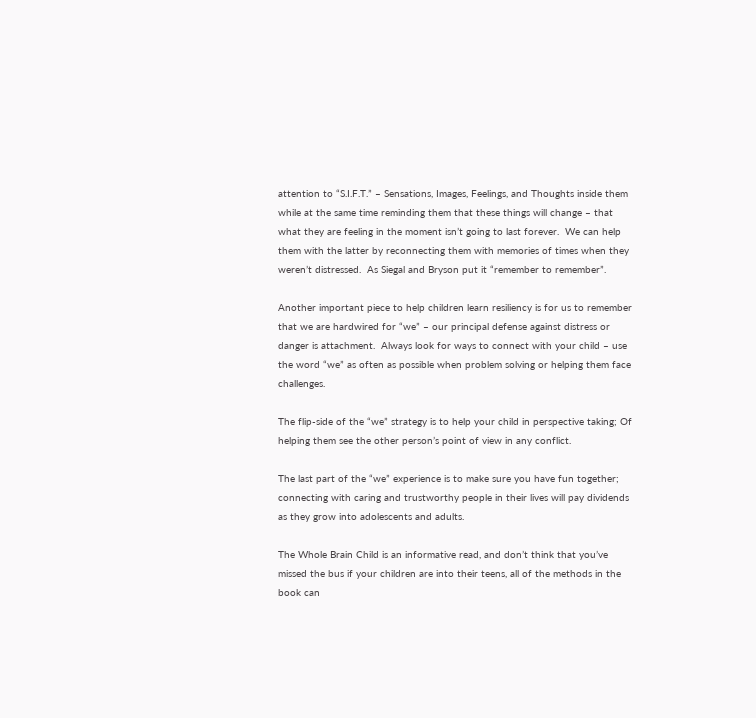attention to “S.I.F.T.” – Sensations, Images, Feelings, and Thoughts inside them while at the same time reminding them that these things will change – that what they are feeling in the moment isn’t going to last forever.  We can help them with the latter by reconnecting them with memories of times when they weren’t distressed.  As Siegal and Bryson put it “remember to remember”.

Another important piece to help children learn resiliency is for us to remember that we are hardwired for “we” – our principal defense against distress or danger is attachment.  Always look for ways to connect with your child – use the word “we” as often as possible when problem solving or helping them face challenges.

The flip-side of the “we” strategy is to help your child in perspective taking; Of helping them see the other person’s point of view in any conflict.

The last part of the “we” experience is to make sure you have fun together; connecting with caring and trustworthy people in their lives will pay dividends as they grow into adolescents and adults.

The Whole Brain Child is an informative read, and don’t think that you’ve missed the bus if your children are into their teens, all of the methods in the book can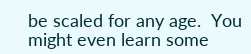be scaled for any age.  You might even learn some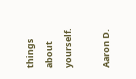things about yourself.

Aaron D.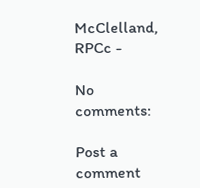McClelland, RPCc -

No comments:

Post a comment